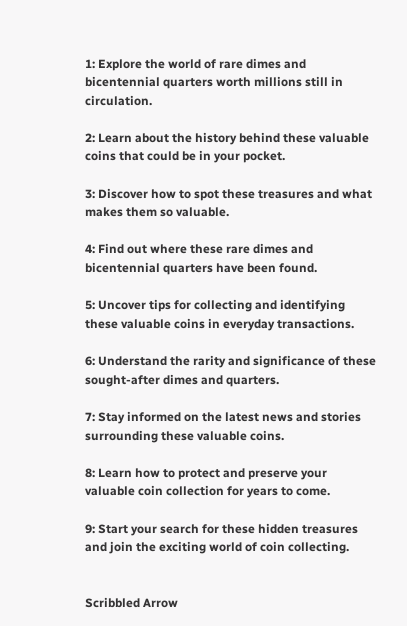1: Explore the world of rare dimes and bicentennial quarters worth millions still in circulation.

2: Learn about the history behind these valuable coins that could be in your pocket.

3: Discover how to spot these treasures and what makes them so valuable.

4: Find out where these rare dimes and bicentennial quarters have been found.

5: Uncover tips for collecting and identifying these valuable coins in everyday transactions.

6: Understand the rarity and significance of these sought-after dimes and quarters.

7: Stay informed on the latest news and stories surrounding these valuable coins.

8: Learn how to protect and preserve your valuable coin collection for years to come.

9: Start your search for these hidden treasures and join the exciting world of coin collecting.


Scribbled Arrow